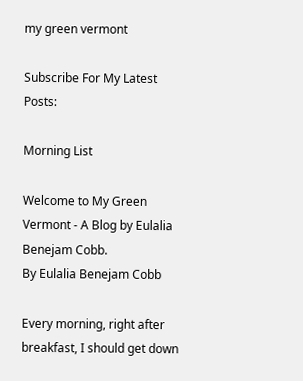my green vermont

Subscribe For My Latest Posts:

Morning List

Welcome to My Green Vermont - A Blog by Eulalia Benejam Cobb.
By Eulalia Benejam Cobb

Every morning, right after breakfast, I should get down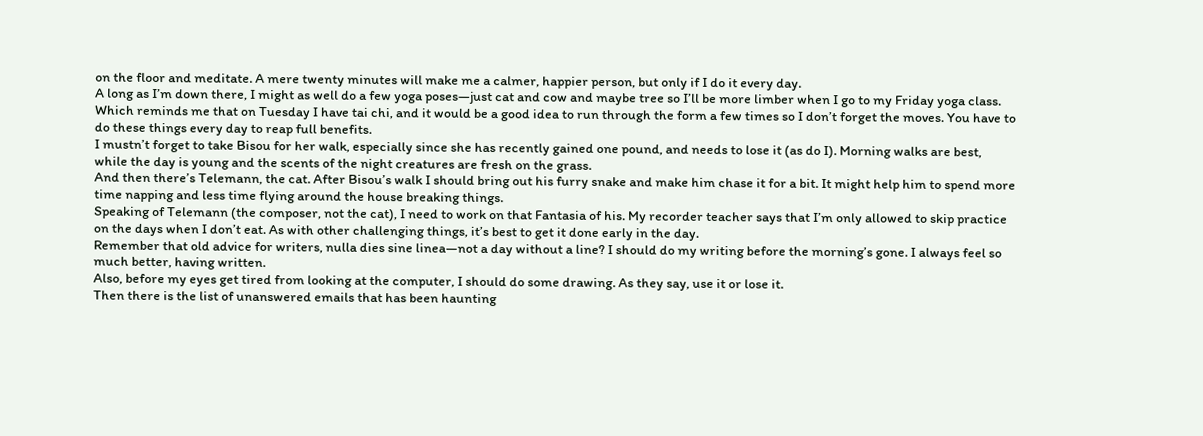on the floor and meditate. A mere twenty minutes will make me a calmer, happier person, but only if I do it every day.
A long as I’m down there, I might as well do a few yoga poses—just cat and cow and maybe tree so I’ll be more limber when I go to my Friday yoga class.
Which reminds me that on Tuesday I have tai chi, and it would be a good idea to run through the form a few times so I don’t forget the moves. You have to do these things every day to reap full benefits.
I mustn’t forget to take Bisou for her walk, especially since she has recently gained one pound, and needs to lose it (as do I). Morning walks are best, while the day is young and the scents of the night creatures are fresh on the grass.
And then there’s Telemann, the cat. After Bisou’s walk I should bring out his furry snake and make him chase it for a bit. It might help him to spend more time napping and less time flying around the house breaking things.
Speaking of Telemann (the composer, not the cat), I need to work on that Fantasia of his. My recorder teacher says that I’m only allowed to skip practice on the days when I don’t eat. As with other challenging things, it’s best to get it done early in the day.
Remember that old advice for writers, nulla dies sine linea—not a day without a line? I should do my writing before the morning’s gone. I always feel so much better, having written.
Also, before my eyes get tired from looking at the computer, I should do some drawing. As they say, use it or lose it.
Then there is the list of unanswered emails that has been haunting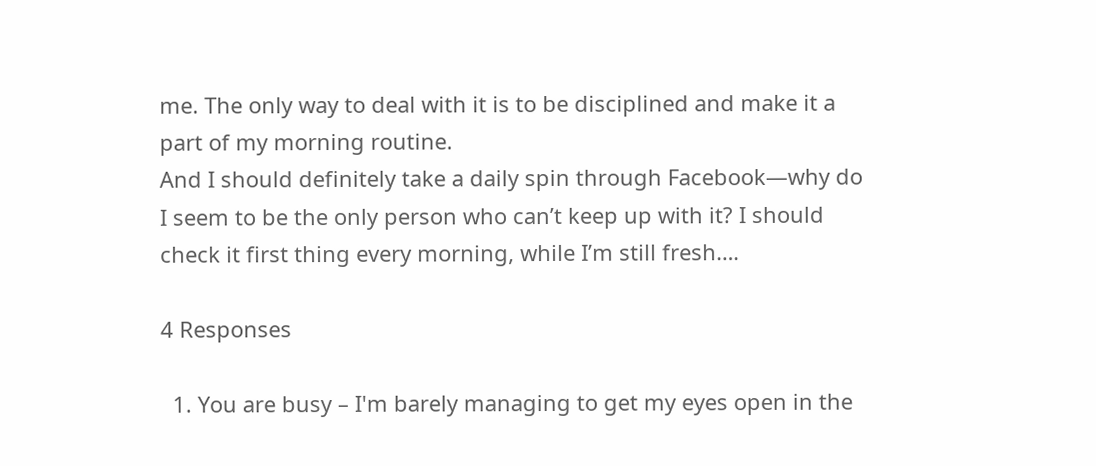me. The only way to deal with it is to be disciplined and make it a part of my morning routine.
And I should definitely take a daily spin through Facebook—why do I seem to be the only person who can’t keep up with it? I should check it first thing every morning, while I’m still fresh….

4 Responses

  1. You are busy – I'm barely managing to get my eyes open in the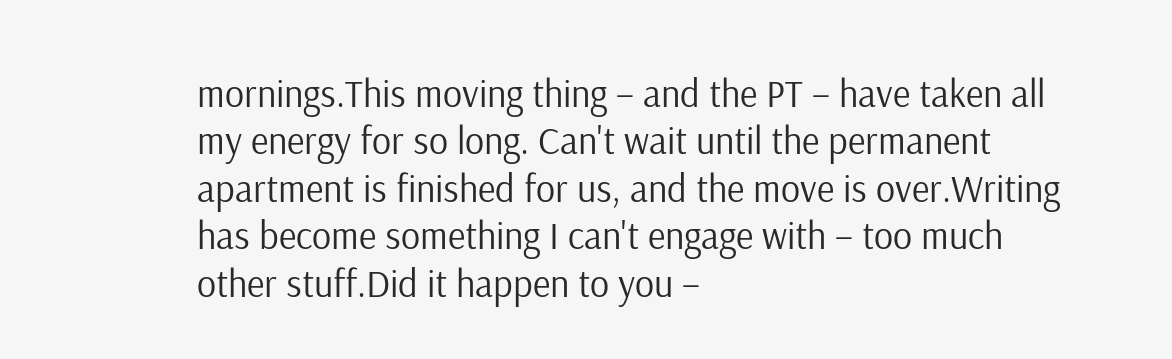mornings.This moving thing – and the PT – have taken all my energy for so long. Can't wait until the permanent apartment is finished for us, and the move is over.Writing has become something I can't engage with – too much other stuff.Did it happen to you –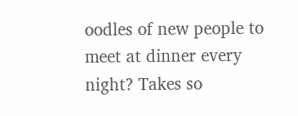oodles of new people to meet at dinner every night? Takes so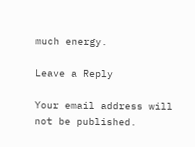much energy.

Leave a Reply

Your email address will not be published.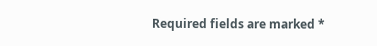Required fields are marked *